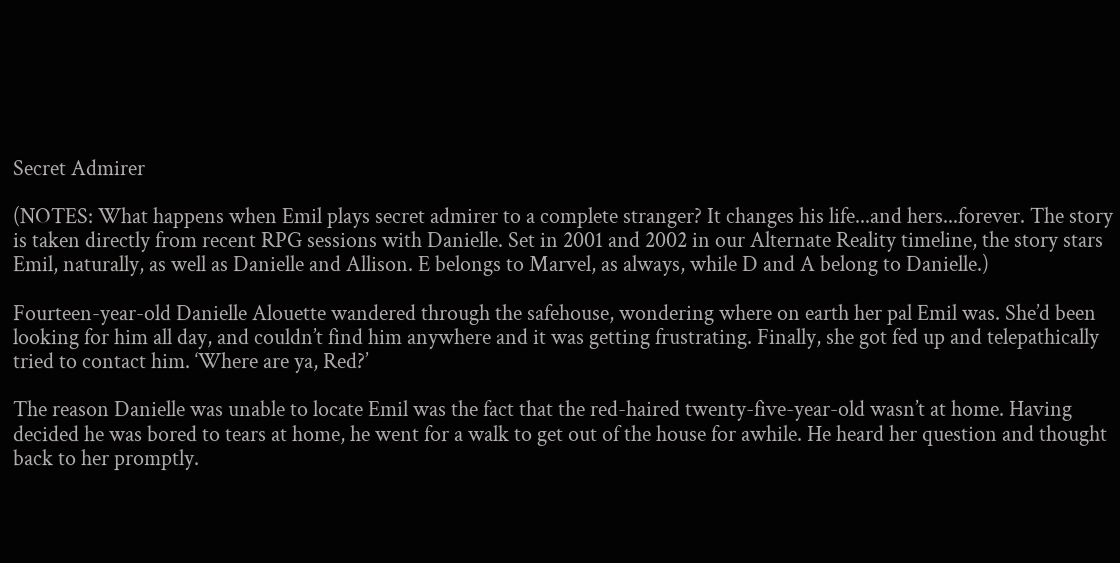Secret Admirer

(NOTES: What happens when Emil plays secret admirer to a complete stranger? It changes his life...and hers...forever. The story is taken directly from recent RPG sessions with Danielle. Set in 2001 and 2002 in our Alternate Reality timeline, the story stars Emil, naturally, as well as Danielle and Allison. E belongs to Marvel, as always, while D and A belong to Danielle.)

Fourteen-year-old Danielle Alouette wandered through the safehouse, wondering where on earth her pal Emil was. She’d been looking for him all day, and couldn’t find him anywhere and it was getting frustrating. Finally, she got fed up and telepathically tried to contact him. ‘Where are ya, Red?’

The reason Danielle was unable to locate Emil was the fact that the red-haired twenty-five-year-old wasn’t at home. Having decided he was bored to tears at home, he went for a walk to get out of the house for awhile. He heard her question and thought back to her promptly.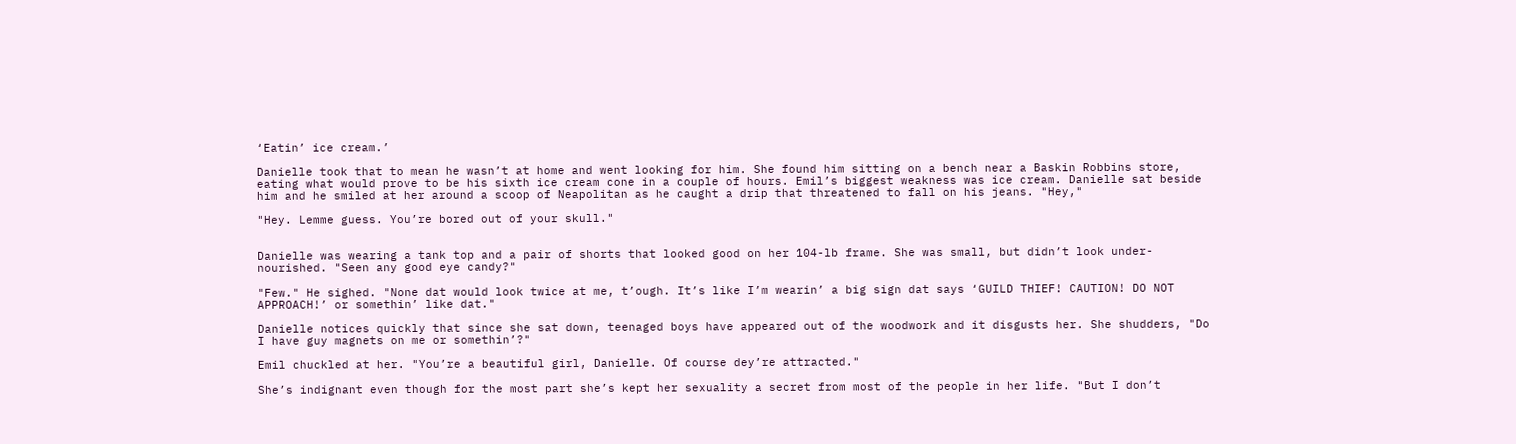‘Eatin’ ice cream.’

Danielle took that to mean he wasn’t at home and went looking for him. She found him sitting on a bench near a Baskin Robbins store, eating what would prove to be his sixth ice cream cone in a couple of hours. Emil’s biggest weakness was ice cream. Danielle sat beside him and he smiled at her around a scoop of Neapolitan as he caught a drip that threatened to fall on his jeans. "Hey,"

"Hey. Lemme guess. You’re bored out of your skull."


Danielle was wearing a tank top and a pair of shorts that looked good on her 104-lb frame. She was small, but didn’t look under-nourished. "Seen any good eye candy?"

"Few." He sighed. "None dat would look twice at me, t’ough. It’s like I’m wearin’ a big sign dat says ‘GUILD THIEF! CAUTION! DO NOT APPROACH!’ or somethin’ like dat."

Danielle notices quickly that since she sat down, teenaged boys have appeared out of the woodwork and it disgusts her. She shudders, "Do I have guy magnets on me or somethin’?"

Emil chuckled at her. "You’re a beautiful girl, Danielle. Of course dey’re attracted."

She’s indignant even though for the most part she’s kept her sexuality a secret from most of the people in her life. "But I don’t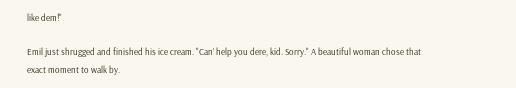like dem!"

Emil just shrugged and finished his ice cream. "Can’ help you dere, kid. Sorry." A beautiful woman chose that exact moment to walk by.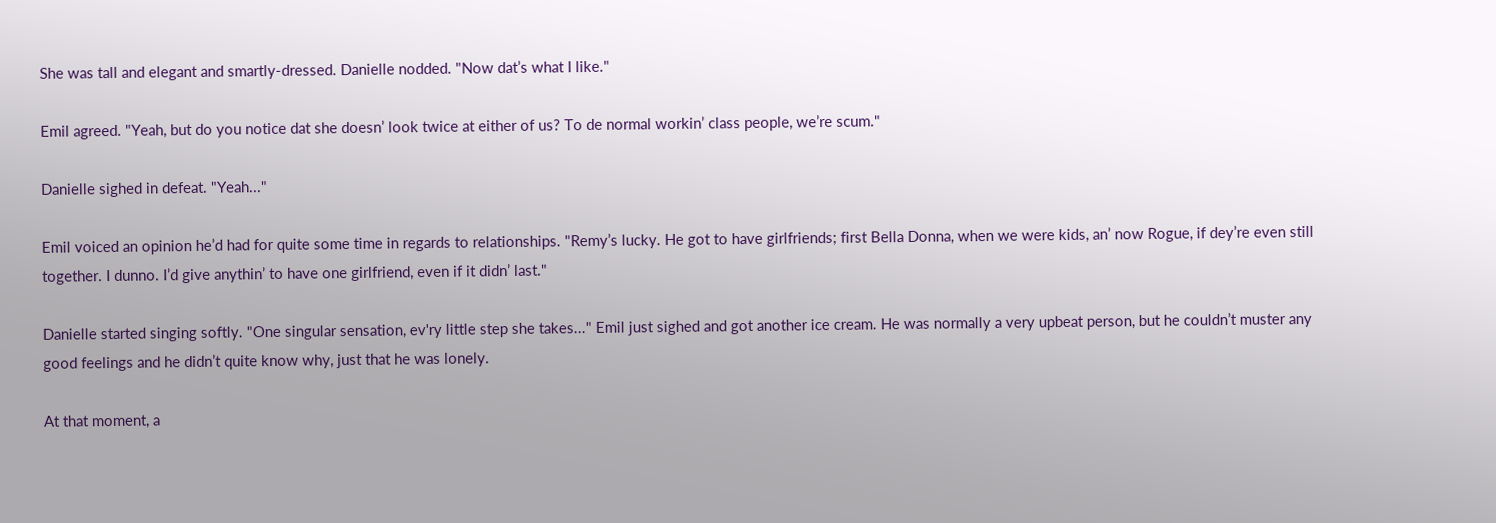She was tall and elegant and smartly-dressed. Danielle nodded. "Now dat’s what I like."

Emil agreed. "Yeah, but do you notice dat she doesn’ look twice at either of us? To de normal workin’ class people, we’re scum."

Danielle sighed in defeat. "Yeah..."

Emil voiced an opinion he’d had for quite some time in regards to relationships. "Remy’s lucky. He got to have girlfriends; first Bella Donna, when we were kids, an’ now Rogue, if dey’re even still together. I dunno. I’d give anythin’ to have one girlfriend, even if it didn’ last."

Danielle started singing softly. "One singular sensation, ev'ry little step she takes..." Emil just sighed and got another ice cream. He was normally a very upbeat person, but he couldn’t muster any good feelings and he didn’t quite know why, just that he was lonely.

At that moment, a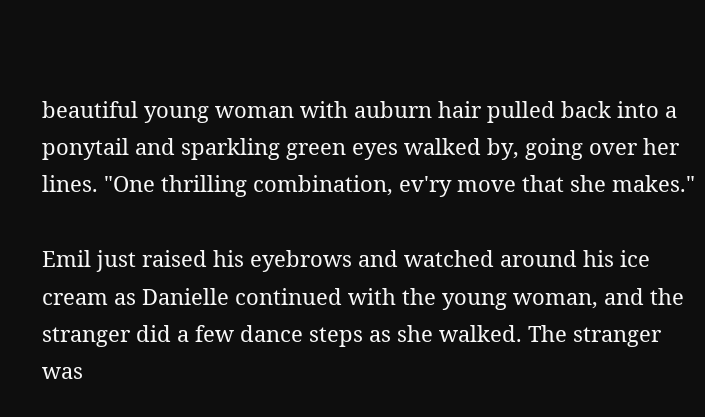beautiful young woman with auburn hair pulled back into a ponytail and sparkling green eyes walked by, going over her lines. "One thrilling combination, ev'ry move that she makes."

Emil just raised his eyebrows and watched around his ice cream as Danielle continued with the young woman, and the stranger did a few dance steps as she walked. The stranger was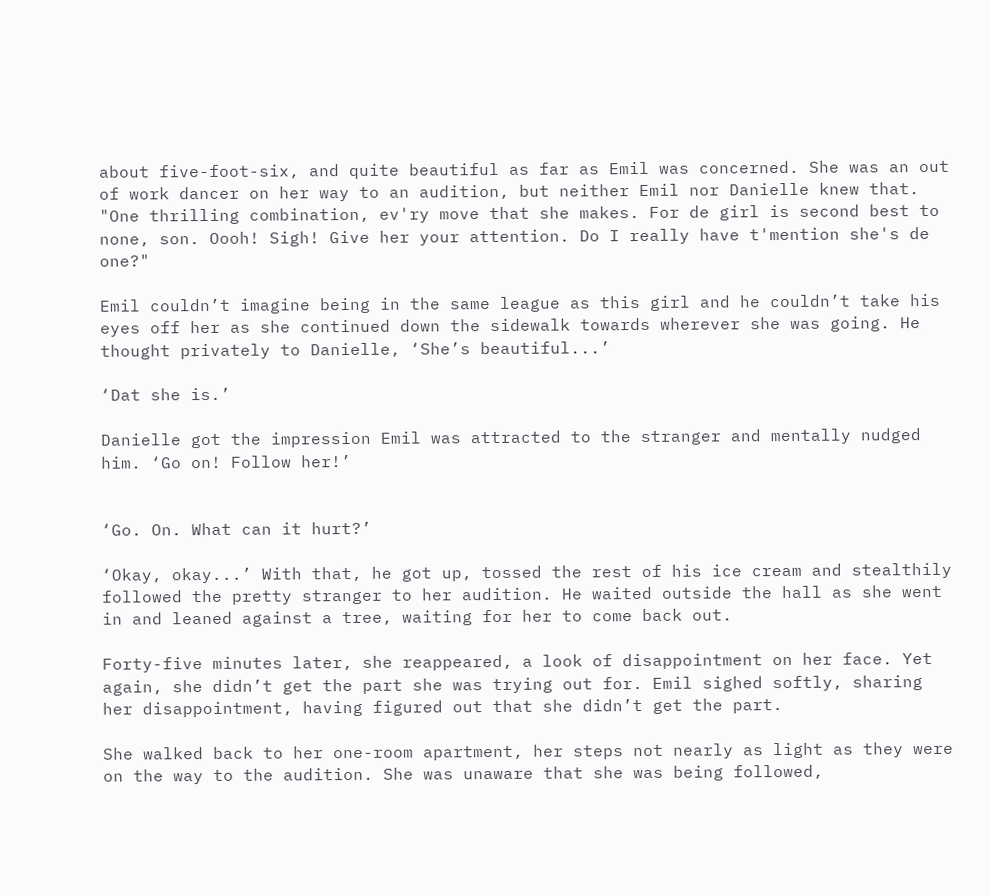about five-foot-six, and quite beautiful as far as Emil was concerned. She was an out of work dancer on her way to an audition, but neither Emil nor Danielle knew that. "One thrilling combination, ev'ry move that she makes. For de girl is second best to none, son. Oooh! Sigh! Give her your attention. Do I really have t'mention she's de one?"

Emil couldn’t imagine being in the same league as this girl and he couldn’t take his eyes off her as she continued down the sidewalk towards wherever she was going. He thought privately to Danielle, ‘She’s beautiful...’

‘Dat she is.’

Danielle got the impression Emil was attracted to the stranger and mentally nudged him. ‘Go on! Follow her!’


‘Go. On. What can it hurt?’

‘Okay, okay...’ With that, he got up, tossed the rest of his ice cream and stealthily followed the pretty stranger to her audition. He waited outside the hall as she went in and leaned against a tree, waiting for her to come back out.

Forty-five minutes later, she reappeared, a look of disappointment on her face. Yet again, she didn’t get the part she was trying out for. Emil sighed softly, sharing her disappointment, having figured out that she didn’t get the part.

She walked back to her one-room apartment, her steps not nearly as light as they were on the way to the audition. She was unaware that she was being followed,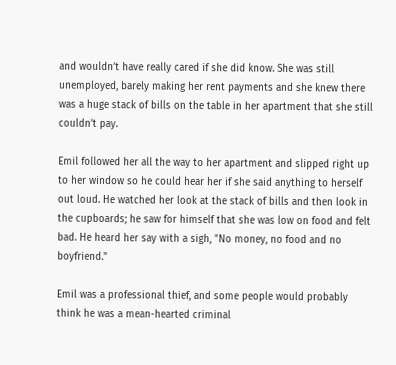and wouldn’t have really cared if she did know. She was still unemployed, barely making her rent payments and she knew there was a huge stack of bills on the table in her apartment that she still couldn’t pay.

Emil followed her all the way to her apartment and slipped right up to her window so he could hear her if she said anything to herself out loud. He watched her look at the stack of bills and then look in the cupboards; he saw for himself that she was low on food and felt bad. He heard her say with a sigh, "No money, no food and no boyfriend."

Emil was a professional thief, and some people would probably think he was a mean-hearted criminal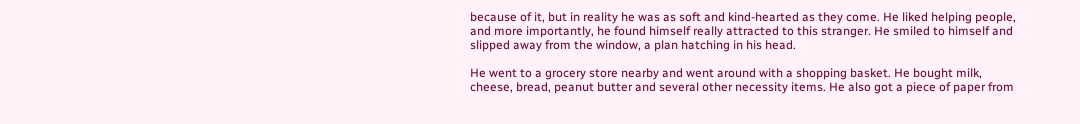because of it, but in reality he was as soft and kind-hearted as they come. He liked helping people, and more importantly, he found himself really attracted to this stranger. He smiled to himself and slipped away from the window, a plan hatching in his head.

He went to a grocery store nearby and went around with a shopping basket. He bought milk, cheese, bread, peanut butter and several other necessity items. He also got a piece of paper from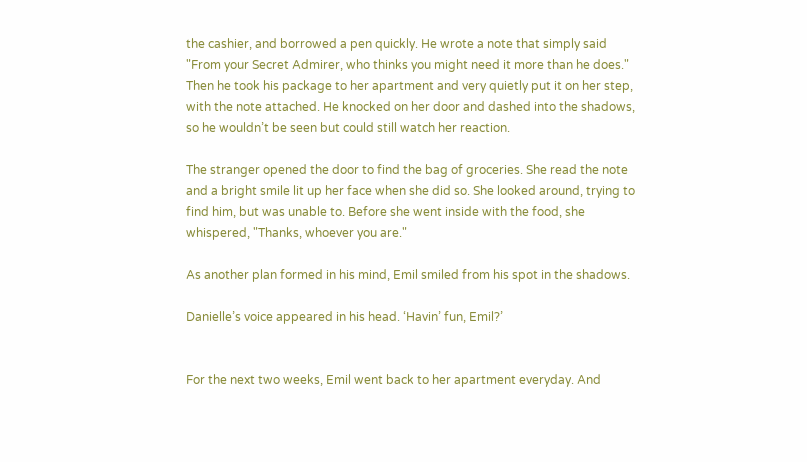the cashier, and borrowed a pen quickly. He wrote a note that simply said "From your Secret Admirer, who thinks you might need it more than he does." Then he took his package to her apartment and very quietly put it on her step, with the note attached. He knocked on her door and dashed into the shadows, so he wouldn’t be seen but could still watch her reaction.

The stranger opened the door to find the bag of groceries. She read the note and a bright smile lit up her face when she did so. She looked around, trying to find him, but was unable to. Before she went inside with the food, she whispered, "Thanks, whoever you are."

As another plan formed in his mind, Emil smiled from his spot in the shadows.

Danielle’s voice appeared in his head. ‘Havin’ fun, Emil?’


For the next two weeks, Emil went back to her apartment everyday. And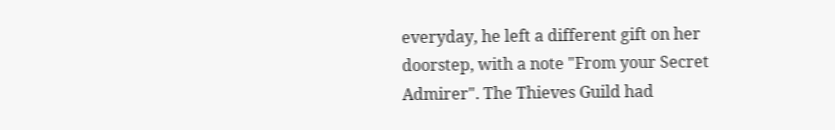everyday, he left a different gift on her doorstep, with a note "From your Secret Admirer". The Thieves Guild had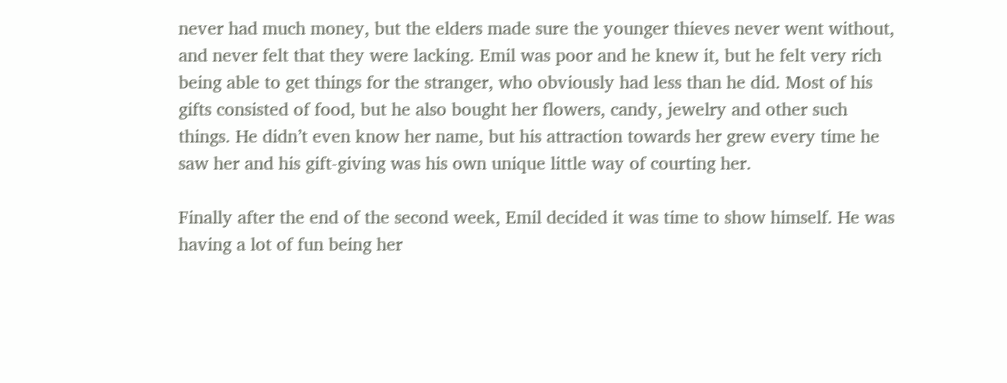never had much money, but the elders made sure the younger thieves never went without, and never felt that they were lacking. Emil was poor and he knew it, but he felt very rich being able to get things for the stranger, who obviously had less than he did. Most of his gifts consisted of food, but he also bought her flowers, candy, jewelry and other such things. He didn’t even know her name, but his attraction towards her grew every time he saw her and his gift-giving was his own unique little way of courting her.

Finally after the end of the second week, Emil decided it was time to show himself. He was having a lot of fun being her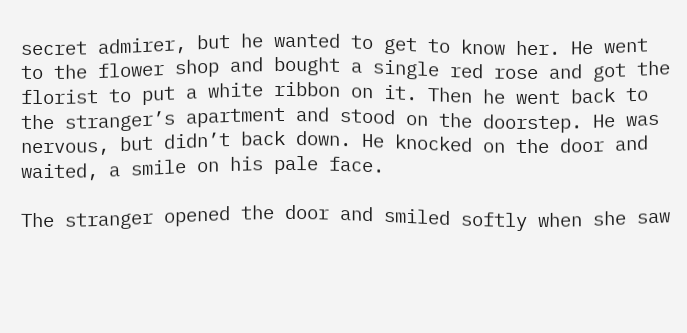secret admirer, but he wanted to get to know her. He went to the flower shop and bought a single red rose and got the florist to put a white ribbon on it. Then he went back to the stranger’s apartment and stood on the doorstep. He was nervous, but didn’t back down. He knocked on the door and waited, a smile on his pale face.

The stranger opened the door and smiled softly when she saw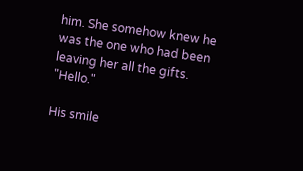him. She somehow knew he was the one who had been leaving her all the gifts. "Hello."

His smile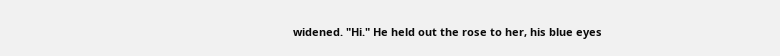widened. "Hi." He held out the rose to her, his blue eyes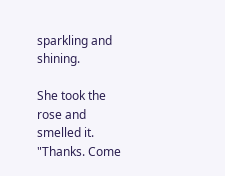sparkling and shining.

She took the rose and smelled it. "Thanks. Come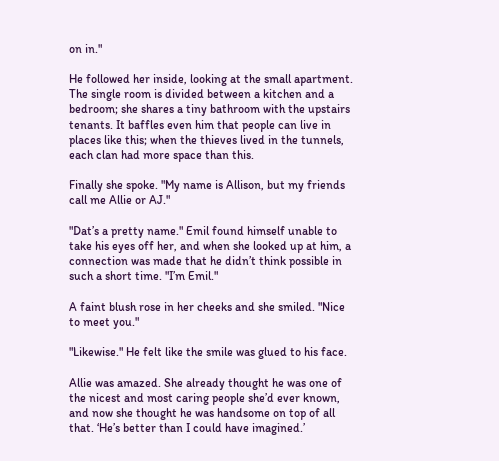on in."

He followed her inside, looking at the small apartment. The single room is divided between a kitchen and a bedroom; she shares a tiny bathroom with the upstairs tenants. It baffles even him that people can live in places like this; when the thieves lived in the tunnels, each clan had more space than this.

Finally she spoke. "My name is Allison, but my friends call me Allie or AJ."

"Dat’s a pretty name." Emil found himself unable to take his eyes off her, and when she looked up at him, a connection was made that he didn’t think possible in such a short time. "I’m Emil."

A faint blush rose in her cheeks and she smiled. "Nice to meet you."

"Likewise." He felt like the smile was glued to his face.

Allie was amazed. She already thought he was one of the nicest and most caring people she’d ever known, and now she thought he was handsome on top of all that. ‘He’s better than I could have imagined.’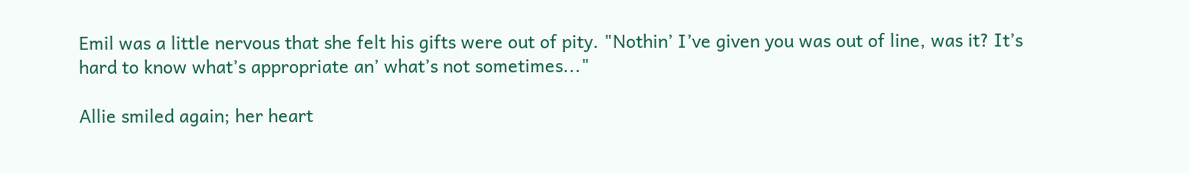Emil was a little nervous that she felt his gifts were out of pity. "Nothin’ I’ve given you was out of line, was it? It’s hard to know what’s appropriate an’ what’s not sometimes..."

Allie smiled again; her heart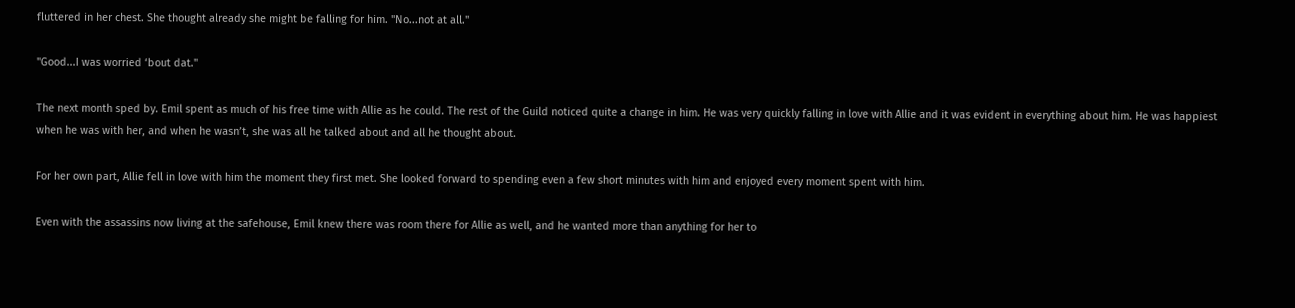fluttered in her chest. She thought already she might be falling for him. "No...not at all."

"Good...I was worried ‘bout dat."

The next month sped by. Emil spent as much of his free time with Allie as he could. The rest of the Guild noticed quite a change in him. He was very quickly falling in love with Allie and it was evident in everything about him. He was happiest when he was with her, and when he wasn’t, she was all he talked about and all he thought about.

For her own part, Allie fell in love with him the moment they first met. She looked forward to spending even a few short minutes with him and enjoyed every moment spent with him.

Even with the assassins now living at the safehouse, Emil knew there was room there for Allie as well, and he wanted more than anything for her to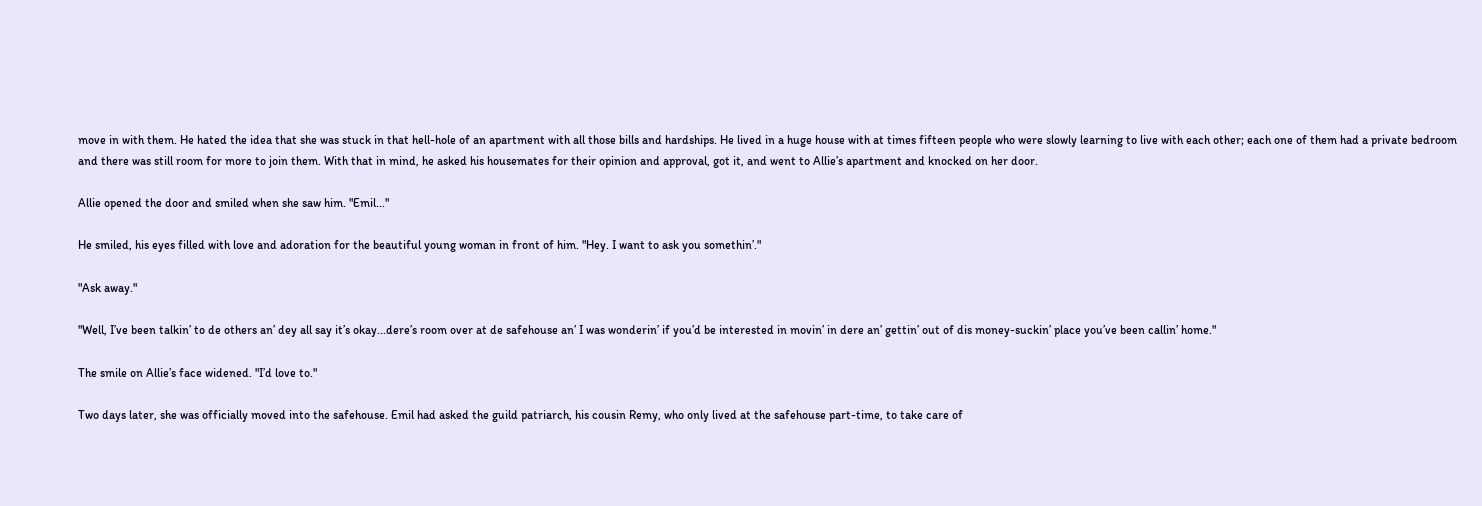move in with them. He hated the idea that she was stuck in that hell-hole of an apartment with all those bills and hardships. He lived in a huge house with at times fifteen people who were slowly learning to live with each other; each one of them had a private bedroom and there was still room for more to join them. With that in mind, he asked his housemates for their opinion and approval, got it, and went to Allie’s apartment and knocked on her door.

Allie opened the door and smiled when she saw him. "Emil..."

He smiled, his eyes filled with love and adoration for the beautiful young woman in front of him. "Hey. I want to ask you somethin’."

"Ask away."

"Well, I’ve been talkin’ to de others an’ dey all say it’s okay...dere’s room over at de safehouse an’ I was wonderin’ if you’d be interested in movin’ in dere an’ gettin’ out of dis money-suckin’ place you’ve been callin’ home."

The smile on Allie’s face widened. "I’d love to."

Two days later, she was officially moved into the safehouse. Emil had asked the guild patriarch, his cousin Remy, who only lived at the safehouse part-time, to take care of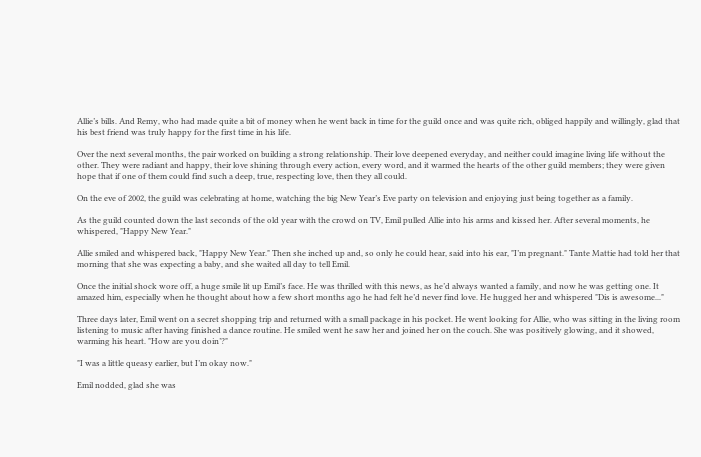Allie’s bills. And Remy, who had made quite a bit of money when he went back in time for the guild once and was quite rich, obliged happily and willingly, glad that his best friend was truly happy for the first time in his life.

Over the next several months, the pair worked on building a strong relationship. Their love deepened everyday, and neither could imagine living life without the other. They were radiant and happy, their love shining through every action, every word, and it warmed the hearts of the other guild members; they were given hope that if one of them could find such a deep, true, respecting love, then they all could.

On the eve of 2002, the guild was celebrating at home, watching the big New Year’s Eve party on television and enjoying just being together as a family.

As the guild counted down the last seconds of the old year with the crowd on TV, Emil pulled Allie into his arms and kissed her. After several moments, he whispered, "Happy New Year."

Allie smiled and whispered back, "Happy New Year." Then she inched up and, so only he could hear, said into his ear, "I’m pregnant." Tante Mattie had told her that morning that she was expecting a baby, and she waited all day to tell Emil.

Once the initial shock wore off, a huge smile lit up Emil’s face. He was thrilled with this news, as he’d always wanted a family, and now he was getting one. It amazed him, especially when he thought about how a few short months ago he had felt he’d never find love. He hugged her and whispered "Dis is awesome..."

Three days later, Emil went on a secret shopping trip and returned with a small package in his pocket. He went looking for Allie, who was sitting in the living room listening to music after having finished a dance routine. He smiled went he saw her and joined her on the couch. She was positively glowing, and it showed, warming his heart. "How are you doin’?"

"I was a little queasy earlier, but I’m okay now."

Emil nodded, glad she was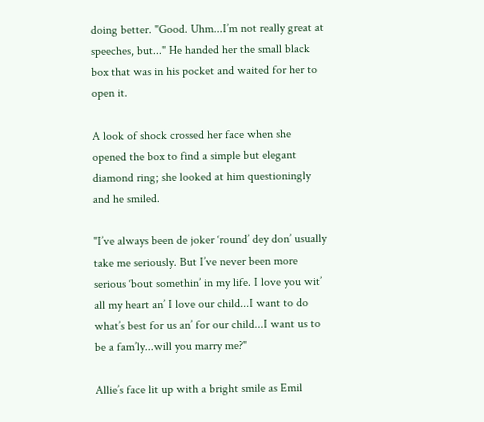doing better. "Good. Uhm...I’m not really great at speeches, but..." He handed her the small black box that was in his pocket and waited for her to open it.

A look of shock crossed her face when she opened the box to find a simple but elegant diamond ring; she looked at him questioningly and he smiled.

"I’ve always been de joker ‘round’ dey don’ usually take me seriously. But I’ve never been more serious ‘bout somethin’ in my life. I love you wit’ all my heart an’ I love our child...I want to do what’s best for us an’ for our child...I want us to be a fam’ly...will you marry me?"

Allie’s face lit up with a bright smile as Emil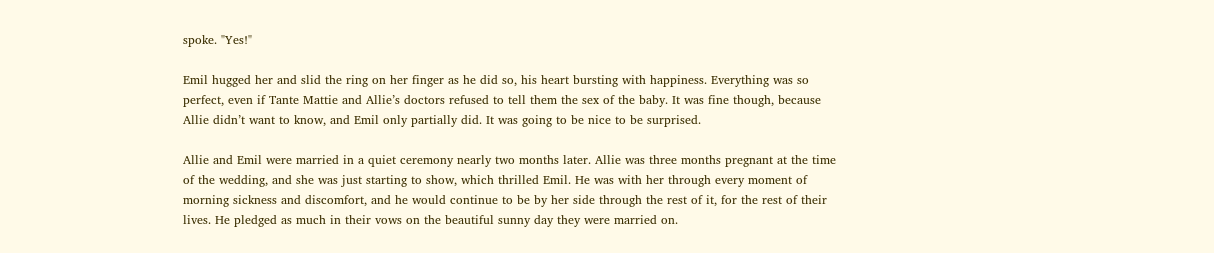spoke. "Yes!"

Emil hugged her and slid the ring on her finger as he did so, his heart bursting with happiness. Everything was so perfect, even if Tante Mattie and Allie’s doctors refused to tell them the sex of the baby. It was fine though, because Allie didn’t want to know, and Emil only partially did. It was going to be nice to be surprised.

Allie and Emil were married in a quiet ceremony nearly two months later. Allie was three months pregnant at the time of the wedding, and she was just starting to show, which thrilled Emil. He was with her through every moment of morning sickness and discomfort, and he would continue to be by her side through the rest of it, for the rest of their lives. He pledged as much in their vows on the beautiful sunny day they were married on.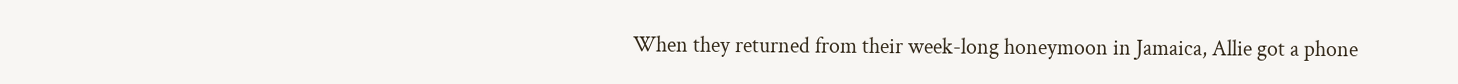When they returned from their week-long honeymoon in Jamaica, Allie got a phone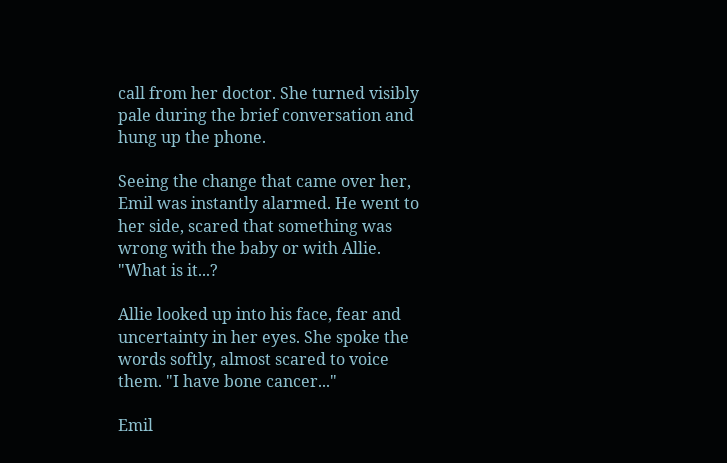call from her doctor. She turned visibly pale during the brief conversation and hung up the phone.

Seeing the change that came over her, Emil was instantly alarmed. He went to her side, scared that something was wrong with the baby or with Allie. "What is it...?

Allie looked up into his face, fear and uncertainty in her eyes. She spoke the words softly, almost scared to voice them. "I have bone cancer..."

Emil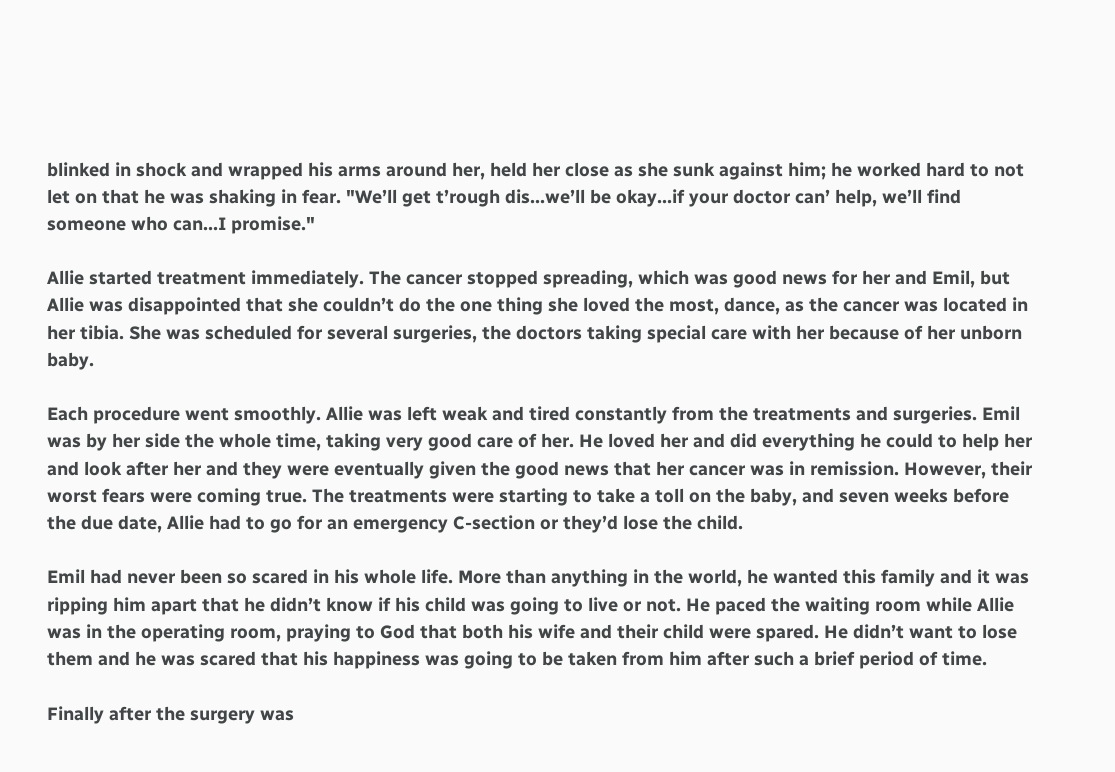blinked in shock and wrapped his arms around her, held her close as she sunk against him; he worked hard to not let on that he was shaking in fear. "We’ll get t’rough dis...we’ll be okay...if your doctor can’ help, we’ll find someone who can…I promise."

Allie started treatment immediately. The cancer stopped spreading, which was good news for her and Emil, but Allie was disappointed that she couldn’t do the one thing she loved the most, dance, as the cancer was located in her tibia. She was scheduled for several surgeries, the doctors taking special care with her because of her unborn baby.

Each procedure went smoothly. Allie was left weak and tired constantly from the treatments and surgeries. Emil was by her side the whole time, taking very good care of her. He loved her and did everything he could to help her and look after her and they were eventually given the good news that her cancer was in remission. However, their worst fears were coming true. The treatments were starting to take a toll on the baby, and seven weeks before the due date, Allie had to go for an emergency C-section or they’d lose the child.

Emil had never been so scared in his whole life. More than anything in the world, he wanted this family and it was ripping him apart that he didn’t know if his child was going to live or not. He paced the waiting room while Allie was in the operating room, praying to God that both his wife and their child were spared. He didn’t want to lose them and he was scared that his happiness was going to be taken from him after such a brief period of time.

Finally after the surgery was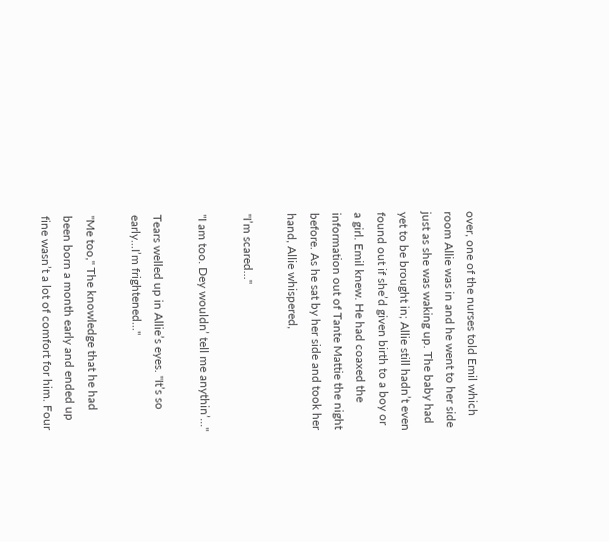over, one of the nurses told Emil which room Allie was in and he went to her side just as she was waking up. The baby had yet to be brought in; Allie still hadn’t even found out if she’d given birth to a boy or a girl. Emil knew. He had coaxed the information out of Tante Mattie the night before. As he sat by her side and took her hand, Allie whispered,

"I’m scared..."

"I am too. Dey wouldn’ tell me anythin’..."

Tears welled up in Allie’s eyes. "It’s so early...I’m frightened..."

"Me too," The knowledge that he had been born a month early and ended up fine wasn’t a lot of comfort for him. Four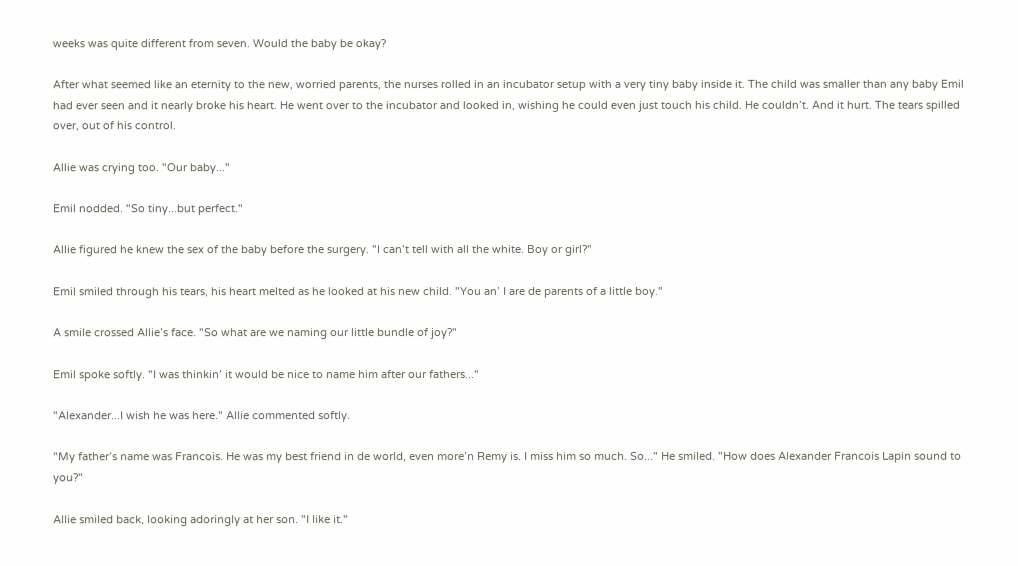weeks was quite different from seven. Would the baby be okay?

After what seemed like an eternity to the new, worried parents, the nurses rolled in an incubator setup with a very tiny baby inside it. The child was smaller than any baby Emil had ever seen and it nearly broke his heart. He went over to the incubator and looked in, wishing he could even just touch his child. He couldn’t. And it hurt. The tears spilled over, out of his control.

Allie was crying too. "Our baby..."

Emil nodded. "So tiny...but perfect."

Allie figured he knew the sex of the baby before the surgery. "I can’t tell with all the white. Boy or girl?"

Emil smiled through his tears, his heart melted as he looked at his new child. "You an’ I are de parents of a little boy."

A smile crossed Allie’s face. "So what are we naming our little bundle of joy?"

Emil spoke softly. "I was thinkin’ it would be nice to name him after our fathers..."

"Alexander...I wish he was here." Allie commented softly.

"My father’s name was Francois. He was my best friend in de world, even more’n Remy is. I miss him so much. So..." He smiled. "How does Alexander Francois Lapin sound to you?"

Allie smiled back, looking adoringly at her son. "I like it."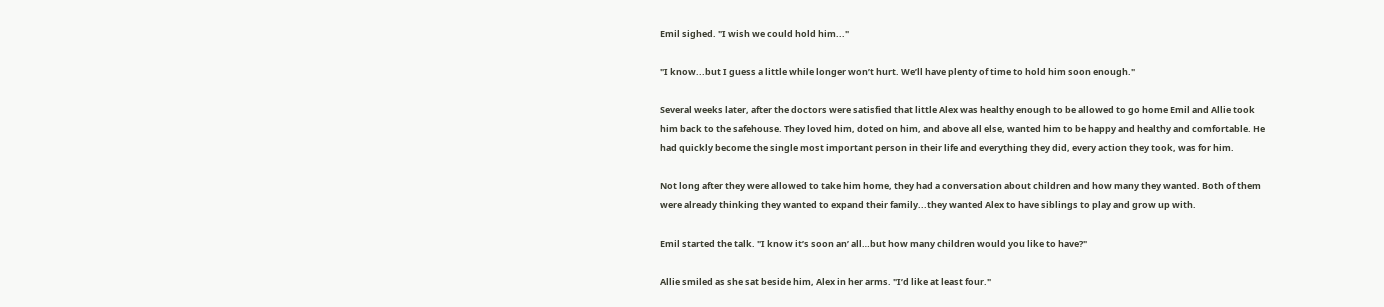Emil sighed. "I wish we could hold him..."

"I know...but I guess a little while longer won’t hurt. We’ll have plenty of time to hold him soon enough."

Several weeks later, after the doctors were satisfied that little Alex was healthy enough to be allowed to go home Emil and Allie took him back to the safehouse. They loved him, doted on him, and above all else, wanted him to be happy and healthy and comfortable. He had quickly become the single most important person in their life and everything they did, every action they took, was for him.

Not long after they were allowed to take him home, they had a conversation about children and how many they wanted. Both of them were already thinking they wanted to expand their family...they wanted Alex to have siblings to play and grow up with.

Emil started the talk. "I know it’s soon an’ all…but how many children would you like to have?"

Allie smiled as she sat beside him, Alex in her arms. "I’d like at least four."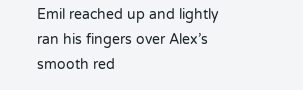Emil reached up and lightly ran his fingers over Alex’s smooth red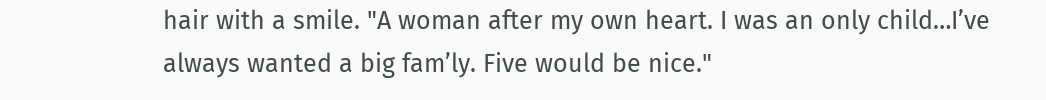hair with a smile. "A woman after my own heart. I was an only child…I’ve always wanted a big fam’ly. Five would be nice."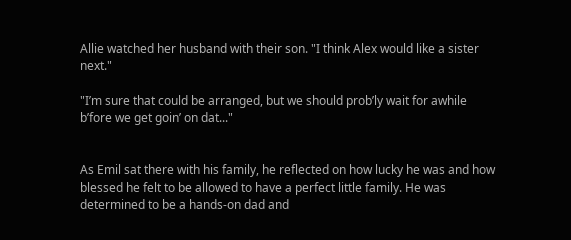Allie watched her husband with their son. "I think Alex would like a sister next."

"I’m sure that could be arranged, but we should prob’ly wait for awhile b’fore we get goin’ on dat..."


As Emil sat there with his family, he reflected on how lucky he was and how blessed he felt to be allowed to have a perfect little family. He was determined to be a hands-on dad and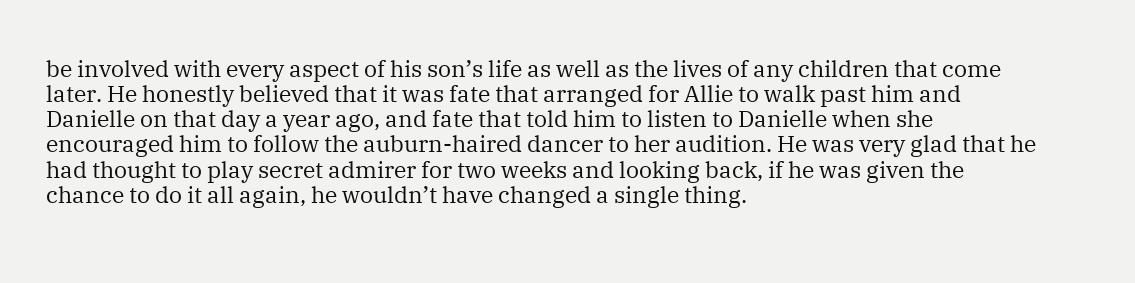be involved with every aspect of his son’s life as well as the lives of any children that come later. He honestly believed that it was fate that arranged for Allie to walk past him and Danielle on that day a year ago, and fate that told him to listen to Danielle when she encouraged him to follow the auburn-haired dancer to her audition. He was very glad that he had thought to play secret admirer for two weeks and looking back, if he was given the chance to do it all again, he wouldn’t have changed a single thing.